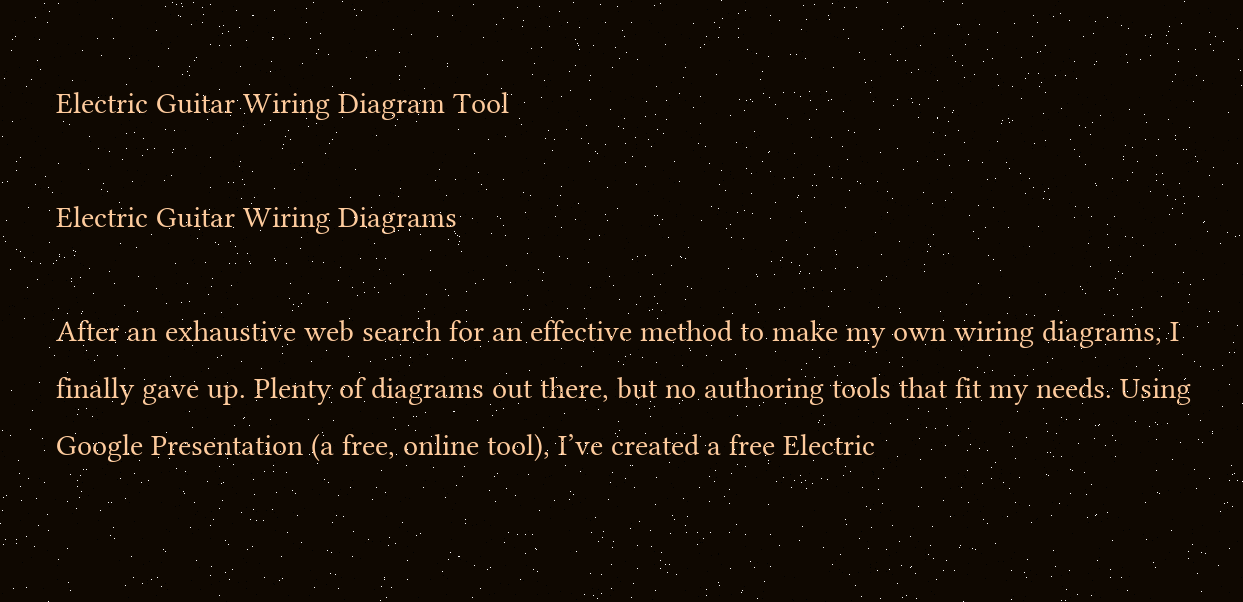Electric Guitar Wiring Diagram Tool

Electric Guitar Wiring Diagrams

After an exhaustive web search for an effective method to make my own wiring diagrams, I finally gave up. Plenty of diagrams out there, but no authoring tools that fit my needs. Using Google Presentation (a free, online tool), I’ve created a free Electric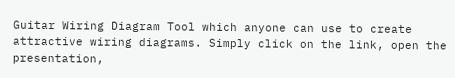Guitar Wiring Diagram Tool which anyone can use to create attractive wiring diagrams. Simply click on the link, open the presentation,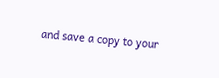and save a copy to your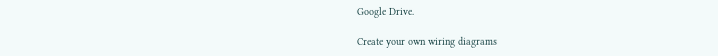Google Drive.

Create your own wiring diagrams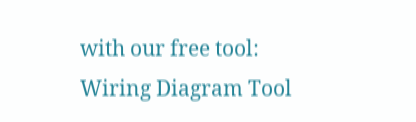with our free tool: Wiring Diagram Tool